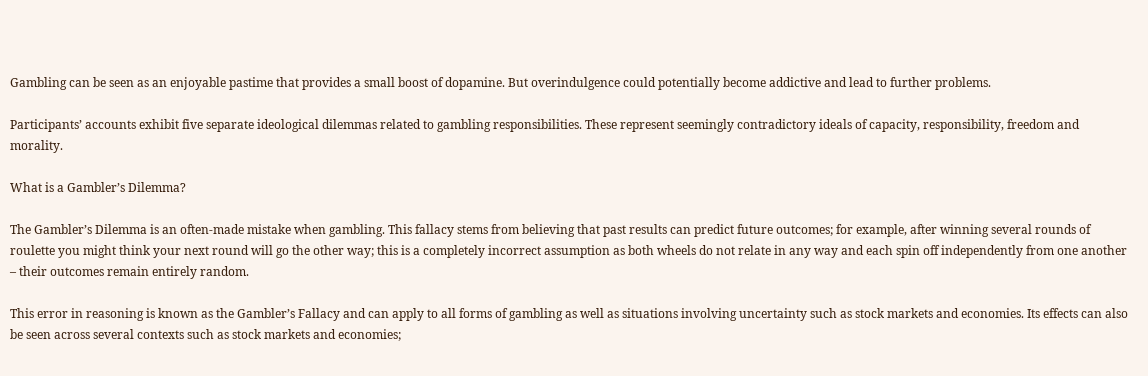Gambling can be seen as an enjoyable pastime that provides a small boost of dopamine. But overindulgence could potentially become addictive and lead to further problems.

Participants’ accounts exhibit five separate ideological dilemmas related to gambling responsibilities. These represent seemingly contradictory ideals of capacity, responsibility, freedom and morality.

What is a Gambler’s Dilemma?

The Gambler’s Dilemma is an often-made mistake when gambling. This fallacy stems from believing that past results can predict future outcomes; for example, after winning several rounds of roulette you might think your next round will go the other way; this is a completely incorrect assumption as both wheels do not relate in any way and each spin off independently from one another – their outcomes remain entirely random.

This error in reasoning is known as the Gambler’s Fallacy and can apply to all forms of gambling as well as situations involving uncertainty such as stock markets and economies. Its effects can also be seen across several contexts such as stock markets and economies;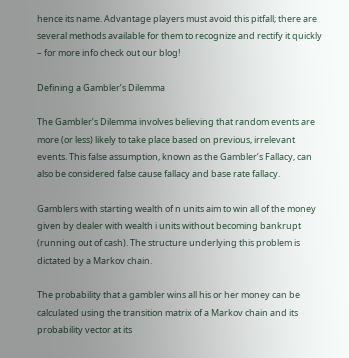hence its name. Advantage players must avoid this pitfall; there are several methods available for them to recognize and rectify it quickly – for more info check out our blog!

Defining a Gambler’s Dilemma

The Gambler’s Dilemma involves believing that random events are more (or less) likely to take place based on previous, irrelevant events. This false assumption, known as the Gambler’s Fallacy, can also be considered false cause fallacy and base rate fallacy.

Gamblers with starting wealth of n units aim to win all of the money given by dealer with wealth i units without becoming bankrupt (running out of cash). The structure underlying this problem is dictated by a Markov chain.

The probability that a gambler wins all his or her money can be calculated using the transition matrix of a Markov chain and its probability vector at its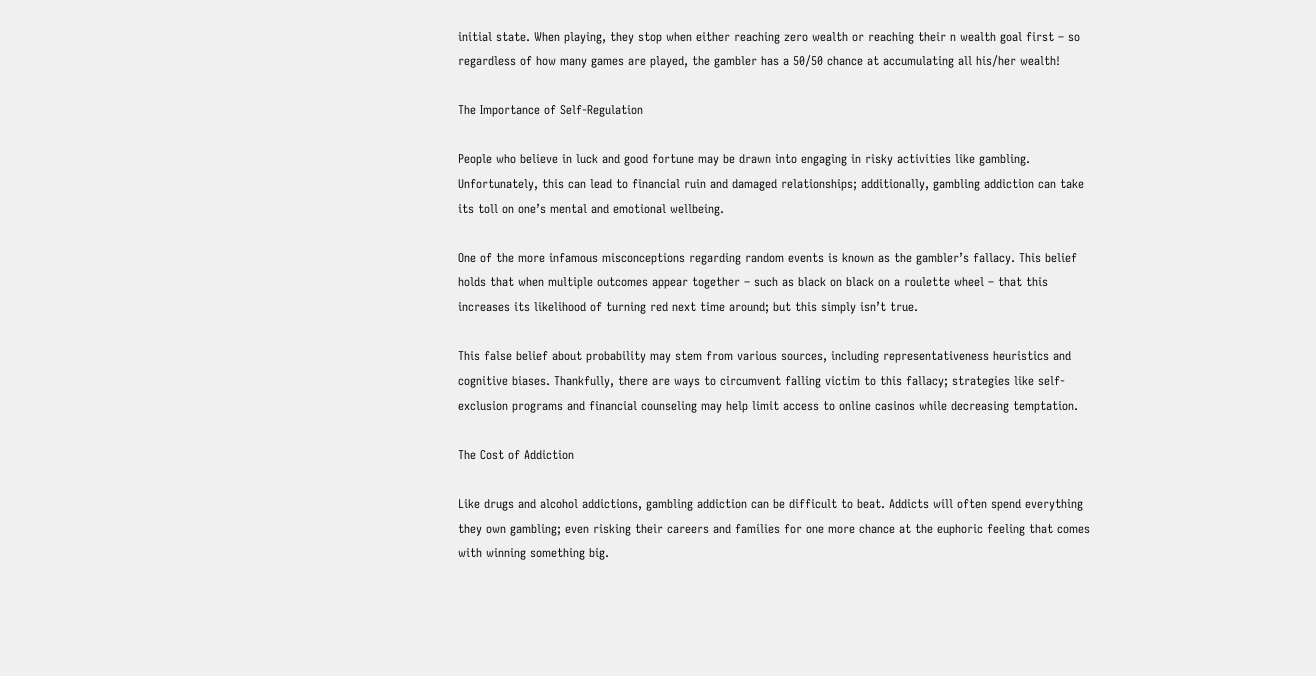initial state. When playing, they stop when either reaching zero wealth or reaching their n wealth goal first – so regardless of how many games are played, the gambler has a 50/50 chance at accumulating all his/her wealth!

The Importance of Self-Regulation

People who believe in luck and good fortune may be drawn into engaging in risky activities like gambling. Unfortunately, this can lead to financial ruin and damaged relationships; additionally, gambling addiction can take its toll on one’s mental and emotional wellbeing.

One of the more infamous misconceptions regarding random events is known as the gambler’s fallacy. This belief holds that when multiple outcomes appear together – such as black on black on a roulette wheel – that this increases its likelihood of turning red next time around; but this simply isn’t true.

This false belief about probability may stem from various sources, including representativeness heuristics and cognitive biases. Thankfully, there are ways to circumvent falling victim to this fallacy; strategies like self-exclusion programs and financial counseling may help limit access to online casinos while decreasing temptation.

The Cost of Addiction

Like drugs and alcohol addictions, gambling addiction can be difficult to beat. Addicts will often spend everything they own gambling; even risking their careers and families for one more chance at the euphoric feeling that comes with winning something big.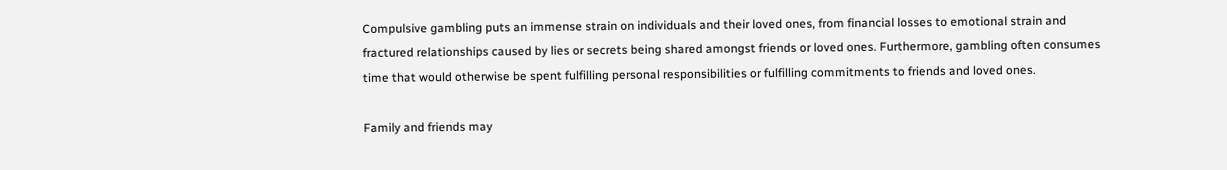Compulsive gambling puts an immense strain on individuals and their loved ones, from financial losses to emotional strain and fractured relationships caused by lies or secrets being shared amongst friends or loved ones. Furthermore, gambling often consumes time that would otherwise be spent fulfilling personal responsibilities or fulfilling commitments to friends and loved ones.

Family and friends may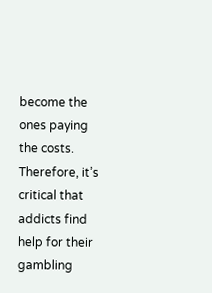become the ones paying the costs. Therefore, it’s critical that addicts find help for their gambling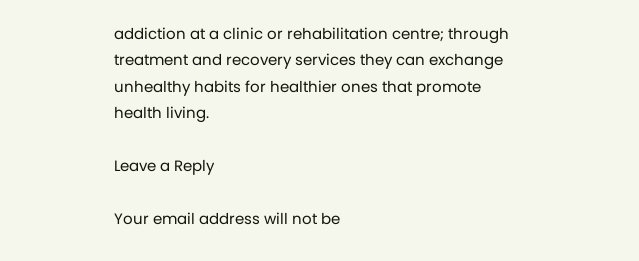addiction at a clinic or rehabilitation centre; through treatment and recovery services they can exchange unhealthy habits for healthier ones that promote health living.

Leave a Reply

Your email address will not be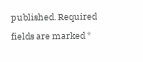published. Required fields are marked *